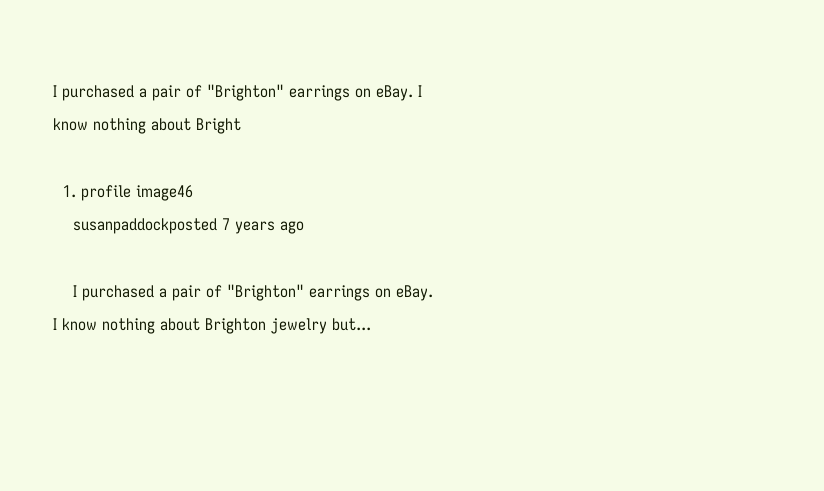I purchased a pair of "Brighton" earrings on eBay. I know nothing about Bright

  1. profile image46
    susanpaddockposted 7 years ago

    I purchased a pair of "Brighton" earrings on eBay.   I know nothing about Brighton jewelry but...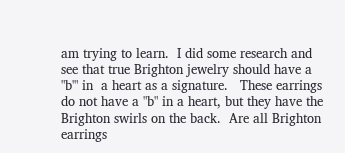am trying to learn.  I did some research and see that true Brighton jewelry should have a "b'" in  a heart as a signature.   These earrings do not have a "b" in a heart, but they have the Brighton swirls on the back.  Are all Brighton earrings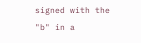signed with the "b" in a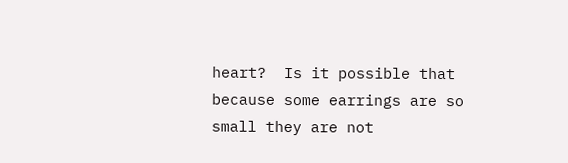heart?  Is it possible that because some earrings are so small they are not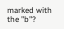marked with the "b"?